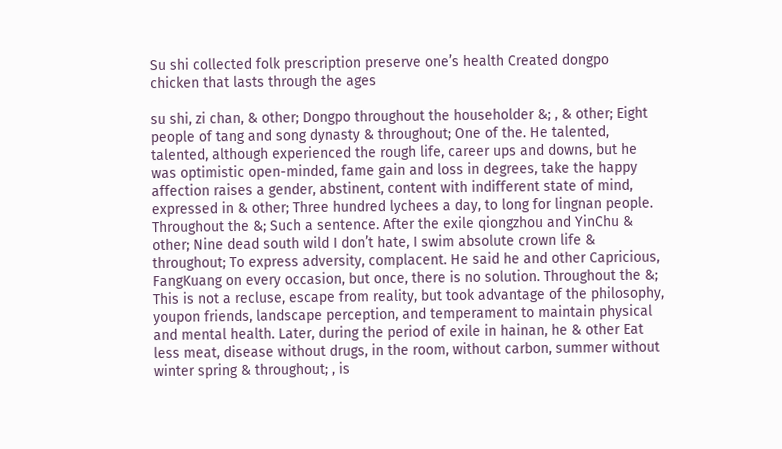Su shi collected folk prescription preserve one’s health Created dongpo chicken that lasts through the ages

su shi, zi chan, & other; Dongpo throughout the householder &; , & other; Eight people of tang and song dynasty & throughout; One of the. He talented, talented, although experienced the rough life, career ups and downs, but he was optimistic open-minded, fame gain and loss in degrees, take the happy affection raises a gender, abstinent, content with indifferent state of mind, expressed in & other; Three hundred lychees a day, to long for lingnan people. Throughout the &; Such a sentence. After the exile qiongzhou and YinChu & other; Nine dead south wild I don’t hate, I swim absolute crown life & throughout; To express adversity, complacent. He said he and other Capricious, FangKuang on every occasion, but once, there is no solution. Throughout the &; This is not a recluse, escape from reality, but took advantage of the philosophy, youpon friends, landscape perception, and temperament to maintain physical and mental health. Later, during the period of exile in hainan, he & other Eat less meat, disease without drugs, in the room, without carbon, summer without winter spring & throughout; , is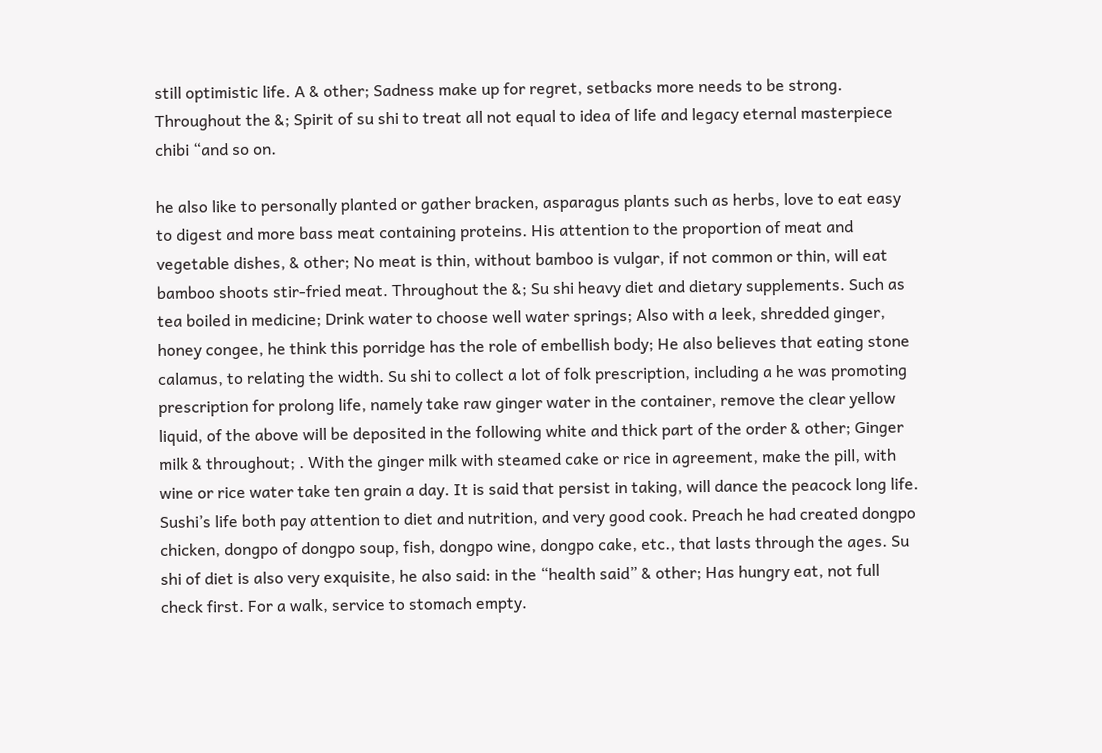still optimistic life. A & other; Sadness make up for regret, setbacks more needs to be strong. Throughout the &; Spirit of su shi to treat all not equal to idea of life and legacy eternal masterpiece chibi “and so on.

he also like to personally planted or gather bracken, asparagus plants such as herbs, love to eat easy to digest and more bass meat containing proteins. His attention to the proportion of meat and vegetable dishes, & other; No meat is thin, without bamboo is vulgar, if not common or thin, will eat bamboo shoots stir-fried meat. Throughout the &; Su shi heavy diet and dietary supplements. Such as tea boiled in medicine; Drink water to choose well water springs; Also with a leek, shredded ginger, honey congee, he think this porridge has the role of embellish body; He also believes that eating stone calamus, to relating the width. Su shi to collect a lot of folk prescription, including a he was promoting prescription for prolong life, namely take raw ginger water in the container, remove the clear yellow liquid, of the above will be deposited in the following white and thick part of the order & other; Ginger milk & throughout; . With the ginger milk with steamed cake or rice in agreement, make the pill, with wine or rice water take ten grain a day. It is said that persist in taking, will dance the peacock long life. Sushi’s life both pay attention to diet and nutrition, and very good cook. Preach he had created dongpo chicken, dongpo of dongpo soup, fish, dongpo wine, dongpo cake, etc., that lasts through the ages. Su shi of diet is also very exquisite, he also said: in the “health said” & other; Has hungry eat, not full check first. For a walk, service to stomach empty.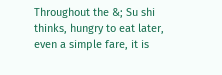Throughout the &; Su shi thinks, hungry to eat later, even a simple fare, it is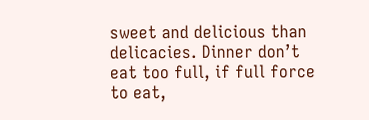sweet and delicious than delicacies. Dinner don’t eat too full, if full force to eat,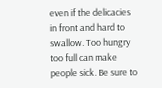even if the delicacies in front and hard to swallow. Too hungry too full can make people sick. Be sure to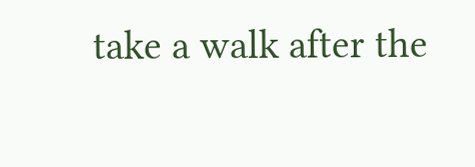take a walk after the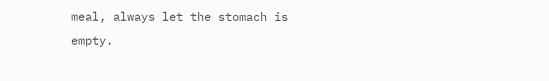meal, always let the stomach is empty.